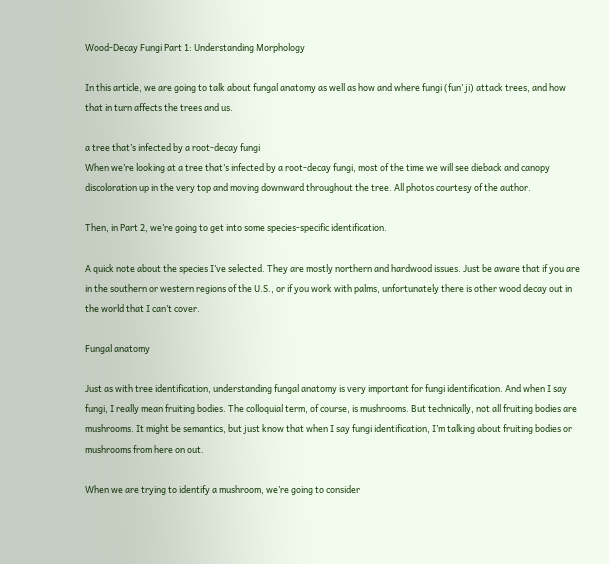Wood-Decay Fungi Part 1: Understanding Morphology

In this article, we are going to talk about fungal anatomy as well as how and where fungi (fun’ ji) attack trees, and how that in turn affects the trees and us.

a tree that’s infected by a root-decay fungi
When we’re looking at a tree that’s infected by a root-decay fungi, most of the time we will see dieback and canopy discoloration up in the very top and moving downward throughout the tree. All photos courtesy of the author.

Then, in Part 2, we’re going to get into some species-specific identification.

A quick note about the species I’ve selected. They are mostly northern and hardwood issues. Just be aware that if you are in the southern or western regions of the U.S., or if you work with palms, unfortunately there is other wood decay out in the world that I can’t cover.

Fungal anatomy

Just as with tree identification, understanding fungal anatomy is very important for fungi identification. And when I say fungi, I really mean fruiting bodies. The colloquial term, of course, is mushrooms. But technically, not all fruiting bodies are mushrooms. It might be semantics, but just know that when I say fungi identification, I’m talking about fruiting bodies or mushrooms from here on out.

When we are trying to identify a mushroom, we’re going to consider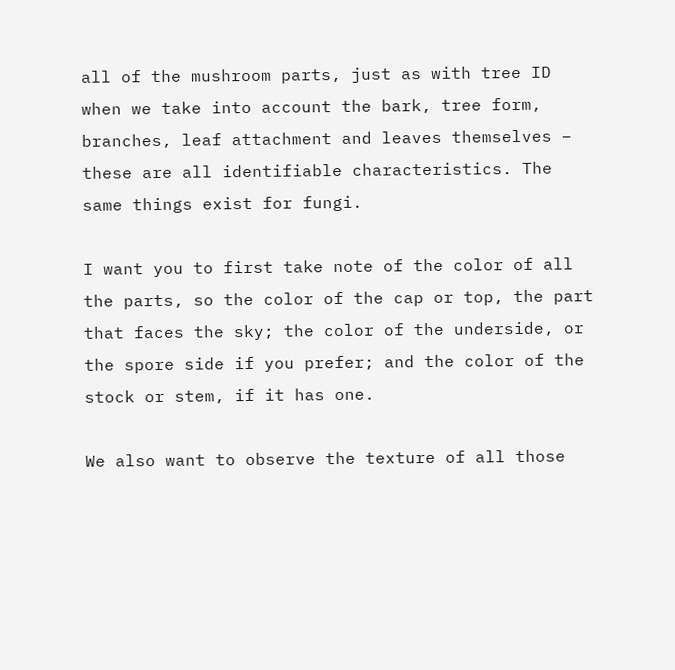all of the mushroom parts, just as with tree ID when we take into account the bark, tree form, branches, leaf attachment and leaves themselves – these are all identifiable characteristics. The same things exist for fungi.

I want you to first take note of the color of all the parts, so the color of the cap or top, the part that faces the sky; the color of the underside, or the spore side if you prefer; and the color of the stock or stem, if it has one.

We also want to observe the texture of all those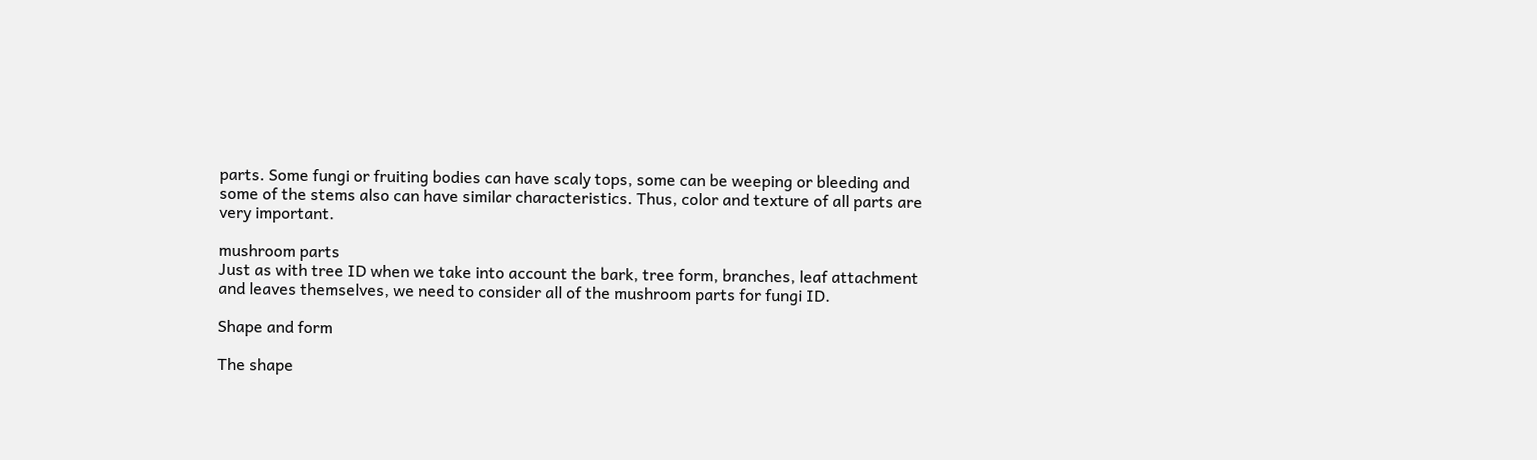parts. Some fungi or fruiting bodies can have scaly tops, some can be weeping or bleeding and some of the stems also can have similar characteristics. Thus, color and texture of all parts are very important.

mushroom parts
Just as with tree ID when we take into account the bark, tree form, branches, leaf attachment and leaves themselves, we need to consider all of the mushroom parts for fungi ID.

Shape and form

The shape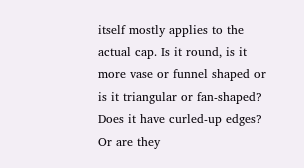itself mostly applies to the actual cap. Is it round, is it more vase or funnel shaped or is it triangular or fan-shaped? Does it have curled-up edges? Or are they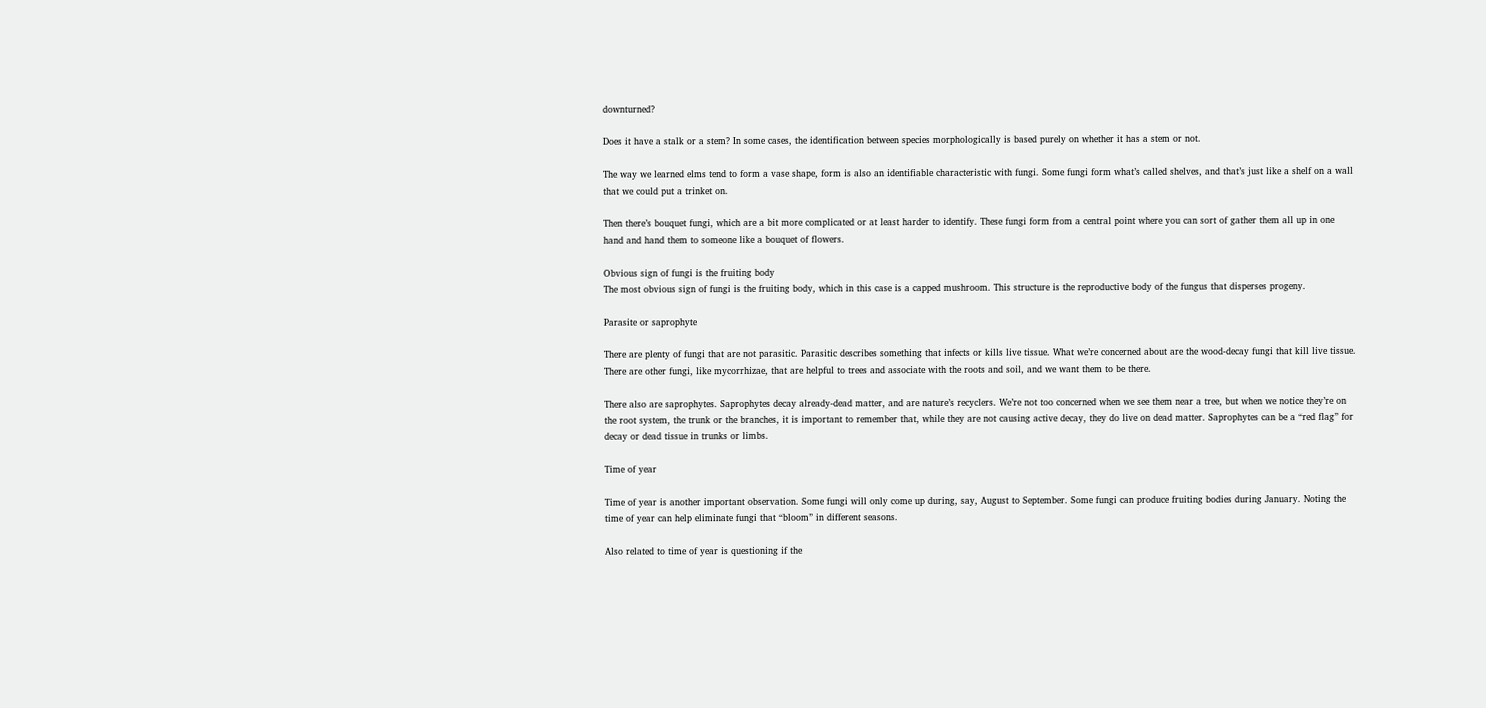downturned?

Does it have a stalk or a stem? In some cases, the identification between species morphologically is based purely on whether it has a stem or not.

The way we learned elms tend to form a vase shape, form is also an identifiable characteristic with fungi. Some fungi form what’s called shelves, and that’s just like a shelf on a wall that we could put a trinket on.

Then there’s bouquet fungi, which are a bit more complicated or at least harder to identify. These fungi form from a central point where you can sort of gather them all up in one hand and hand them to someone like a bouquet of flowers.

Obvious sign of fungi is the fruiting body
The most obvious sign of fungi is the fruiting body, which in this case is a capped mushroom. This structure is the reproductive body of the fungus that disperses progeny.

Parasite or saprophyte

There are plenty of fungi that are not parasitic. Parasitic describes something that infects or kills live tissue. What we’re concerned about are the wood-decay fungi that kill live tissue. There are other fungi, like mycorrhizae, that are helpful to trees and associate with the roots and soil, and we want them to be there.

There also are saprophytes. Saprophytes decay already-dead matter, and are nature’s recyclers. We’re not too concerned when we see them near a tree, but when we notice they’re on the root system, the trunk or the branches, it is important to remember that, while they are not causing active decay, they do live on dead matter. Saprophytes can be a “red flag” for decay or dead tissue in trunks or limbs.

Time of year

Time of year is another important observation. Some fungi will only come up during, say, August to September. Some fungi can produce fruiting bodies during January. Noting the time of year can help eliminate fungi that “bloom” in different seasons.

Also related to time of year is questioning if the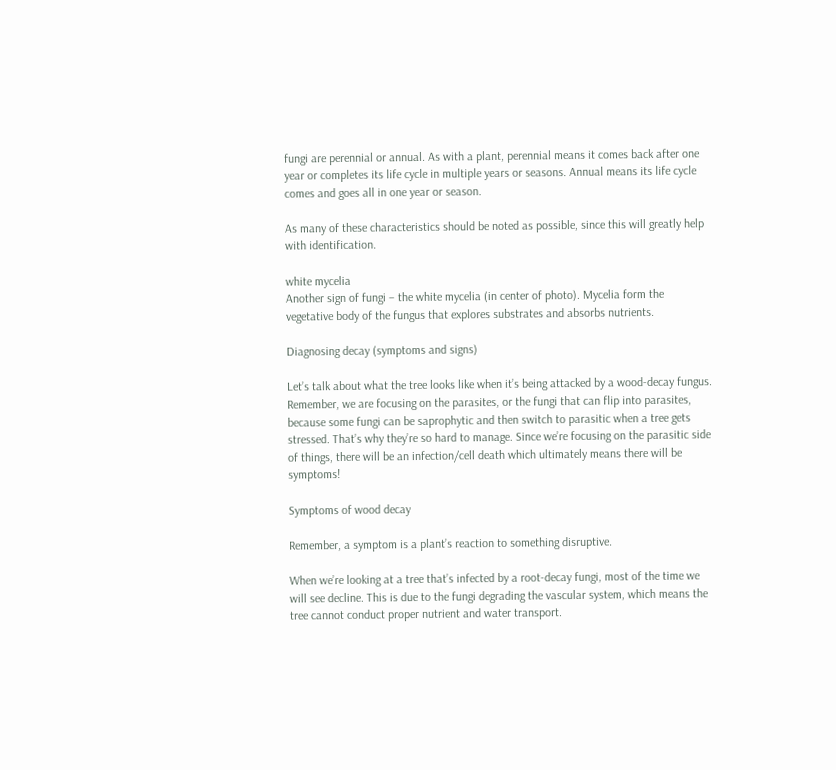fungi are perennial or annual. As with a plant, perennial means it comes back after one year or completes its life cycle in multiple years or seasons. Annual means its life cycle comes and goes all in one year or season.

As many of these characteristics should be noted as possible, since this will greatly help with identification.

white mycelia
Another sign of fungi – the white mycelia (in center of photo). Mycelia form the vegetative body of the fungus that explores substrates and absorbs nutrients.

Diagnosing decay (symptoms and signs)

Let’s talk about what the tree looks like when it’s being attacked by a wood-decay fungus. Remember, we are focusing on the parasites, or the fungi that can flip into parasites, because some fungi can be saprophytic and then switch to parasitic when a tree gets stressed. That’s why they’re so hard to manage. Since we’re focusing on the parasitic side of things, there will be an infection/cell death which ultimately means there will be symptoms!

Symptoms of wood decay

Remember, a symptom is a plant’s reaction to something disruptive.

When we’re looking at a tree that’s infected by a root-decay fungi, most of the time we will see decline. This is due to the fungi degrading the vascular system, which means the tree cannot conduct proper nutrient and water transport.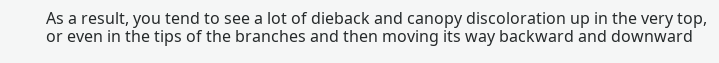As a result, you tend to see a lot of dieback and canopy discoloration up in the very top, or even in the tips of the branches and then moving its way backward and downward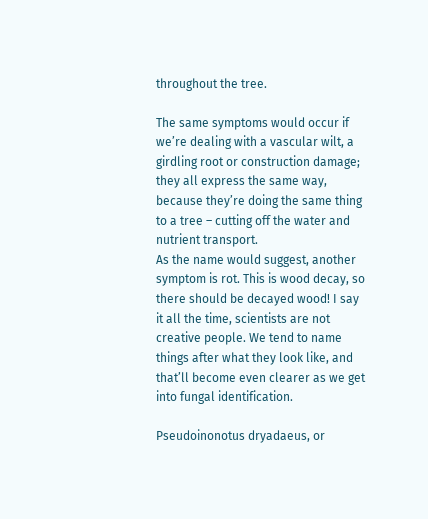throughout the tree.

The same symptoms would occur if we’re dealing with a vascular wilt, a girdling root or construction damage; they all express the same way, because they’re doing the same thing to a tree – cutting off the water and nutrient transport.
As the name would suggest, another symptom is rot. This is wood decay, so there should be decayed wood! I say it all the time, scientists are not creative people. We tend to name things after what they look like, and that’ll become even clearer as we get into fungal identification.

Pseudoinonotus dryadaeus, or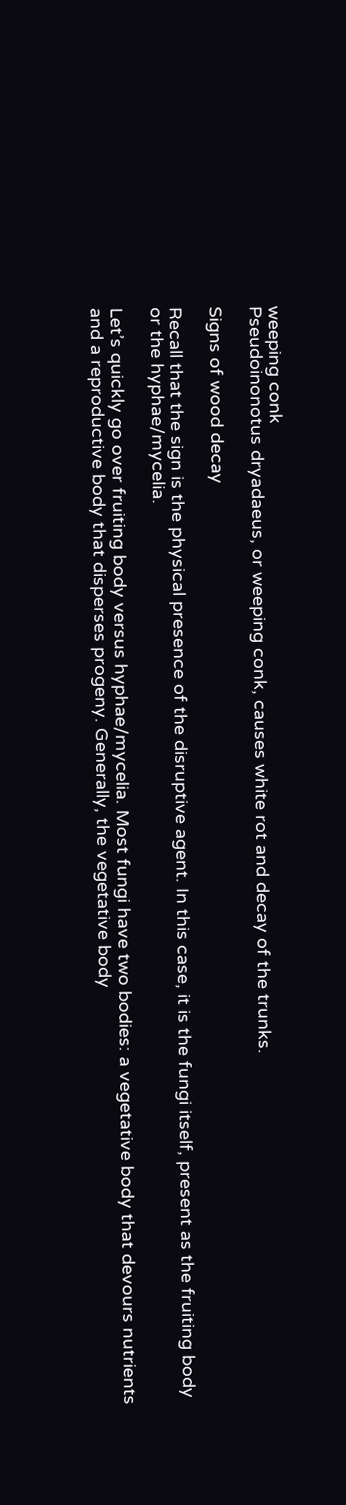weeping conk
Pseudoinonotus dryadaeus, or weeping conk, causes white rot and decay of the trunks.

Signs of wood decay

Recall that the sign is the physical presence of the disruptive agent. In this case, it is the fungi itself, present as the fruiting body or the hyphae/mycelia.

Let’s quickly go over fruiting body versus hyphae/mycelia. Most fungi have two bodies: a vegetative body that devours nutrients and a reproductive body that disperses progeny. Generally, the vegetative body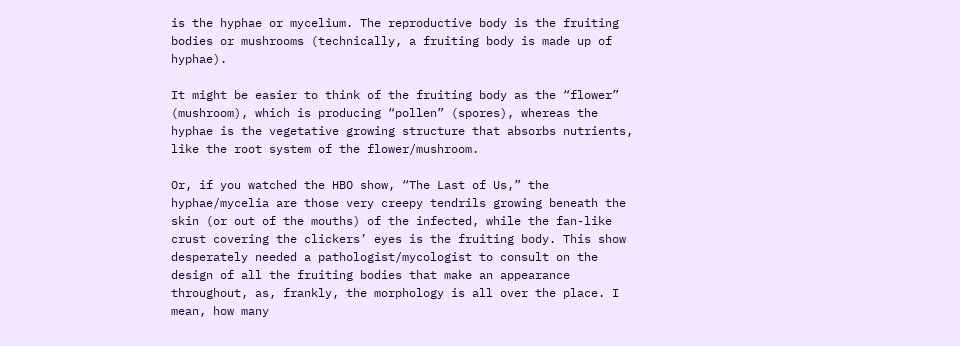is the hyphae or mycelium. The reproductive body is the fruiting bodies or mushrooms (technically, a fruiting body is made up of hyphae).

It might be easier to think of the fruiting body as the “flower” (mushroom), which is producing “pollen” (spores), whereas the hyphae is the vegetative growing structure that absorbs nutrients, like the root system of the flower/mushroom.

Or, if you watched the HBO show, “The Last of Us,” the hyphae/mycelia are those very creepy tendrils growing beneath the skin (or out of the mouths) of the infected, while the fan-like crust covering the clickers’ eyes is the fruiting body. This show desperately needed a pathologist/mycologist to consult on the design of all the fruiting bodies that make an appearance throughout, as, frankly, the morphology is all over the place. I mean, how many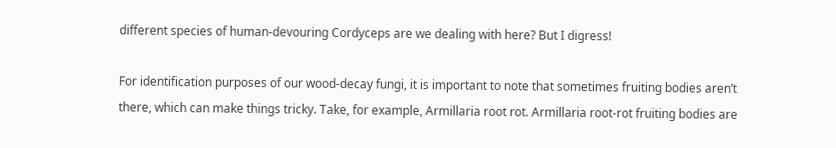different species of human-devouring Cordyceps are we dealing with here? But I digress!

For identification purposes of our wood-decay fungi, it is important to note that sometimes fruiting bodies aren’t there, which can make things tricky. Take, for example, Armillaria root rot. Armillaria root-rot fruiting bodies are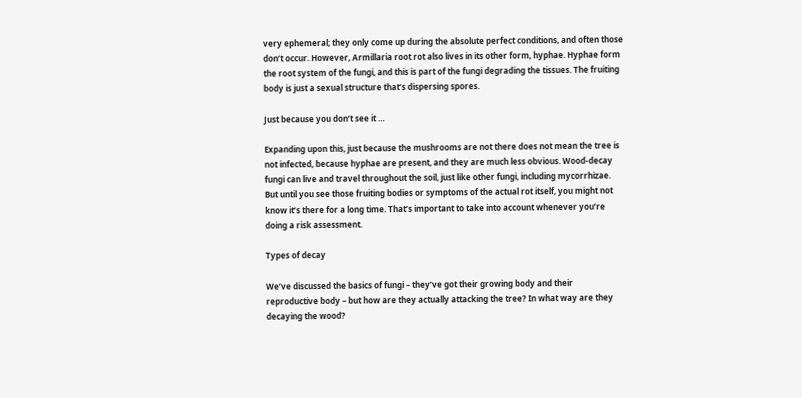very ephemeral; they only come up during the absolute perfect conditions, and often those don’t occur. However, Armillaria root rot also lives in its other form, hyphae. Hyphae form the root system of the fungi, and this is part of the fungi degrading the tissues. The fruiting body is just a sexual structure that’s dispersing spores.

Just because you don’t see it …

Expanding upon this, just because the mushrooms are not there does not mean the tree is not infected, because hyphae are present, and they are much less obvious. Wood-decay fungi can live and travel throughout the soil, just like other fungi, including mycorrhizae. But until you see those fruiting bodies or symptoms of the actual rot itself, you might not know it’s there for a long time. That’s important to take into account whenever you’re doing a risk assessment.

Types of decay

We’ve discussed the basics of fungi – they’ve got their growing body and their reproductive body – but how are they actually attacking the tree? In what way are they decaying the wood?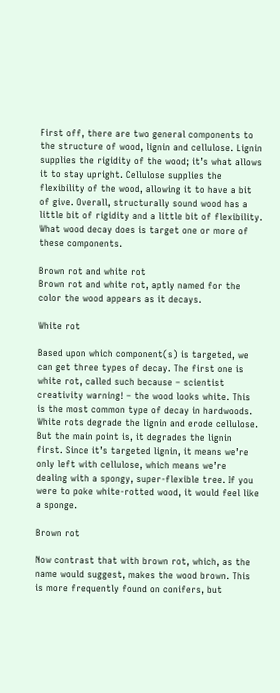First off, there are two general components to the structure of wood, lignin and cellulose. Lignin supplies the rigidity of the wood; it’s what allows it to stay upright. Cellulose supplies the flexibility of the wood, allowing it to have a bit of give. Overall, structurally sound wood has a little bit of rigidity and a little bit of flexibility. What wood decay does is target one or more of these components.

Brown rot and white rot
Brown rot and white rot, aptly named for the color the wood appears as it decays.

White rot

Based upon which component(s) is targeted, we can get three types of decay. The first one is white rot, called such because – scientist creativity warning! – the wood looks white. This is the most common type of decay in hardwoods. White rots degrade the lignin and erode cellulose. But the main point is, it degrades the lignin first. Since it’s targeted lignin, it means we’re only left with cellulose, which means we’re dealing with a spongy, super-flexible tree. If you were to poke white-rotted wood, it would feel like a sponge.

Brown rot

Now contrast that with brown rot, which, as the name would suggest, makes the wood brown. This is more frequently found on conifers, but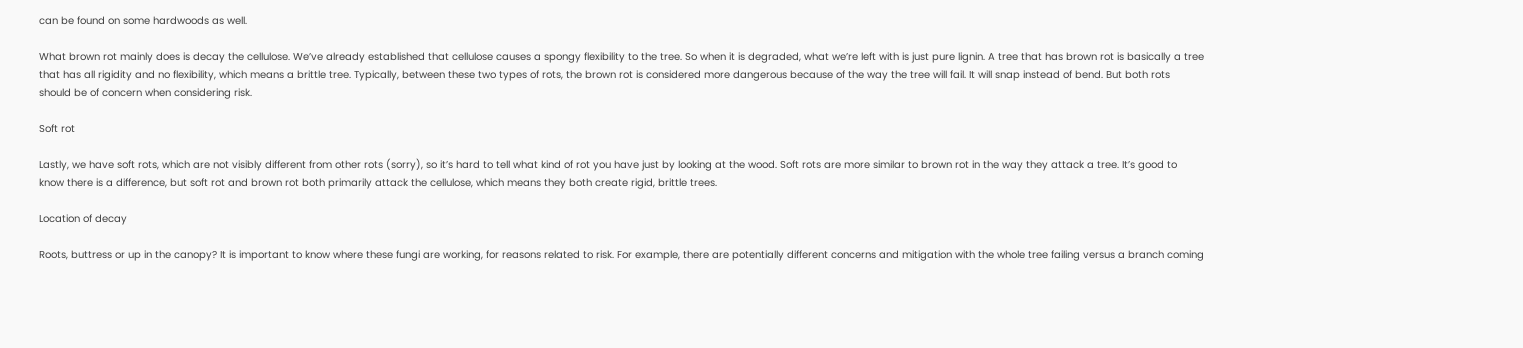can be found on some hardwoods as well.

What brown rot mainly does is decay the cellulose. We’ve already established that cellulose causes a spongy flexibility to the tree. So when it is degraded, what we’re left with is just pure lignin. A tree that has brown rot is basically a tree that has all rigidity and no flexibility, which means a brittle tree. Typically, between these two types of rots, the brown rot is considered more dangerous because of the way the tree will fail. It will snap instead of bend. But both rots should be of concern when considering risk.

Soft rot

Lastly, we have soft rots, which are not visibly different from other rots (sorry), so it’s hard to tell what kind of rot you have just by looking at the wood. Soft rots are more similar to brown rot in the way they attack a tree. It’s good to know there is a difference, but soft rot and brown rot both primarily attack the cellulose, which means they both create rigid, brittle trees.

Location of decay

Roots, buttress or up in the canopy? It is important to know where these fungi are working, for reasons related to risk. For example, there are potentially different concerns and mitigation with the whole tree failing versus a branch coming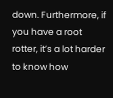down. Furthermore, if you have a root rotter, it’s a lot harder to know how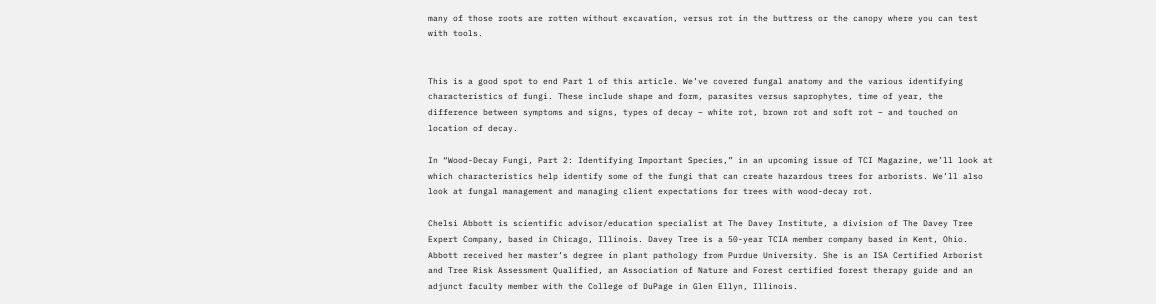many of those roots are rotten without excavation, versus rot in the buttress or the canopy where you can test with tools.


This is a good spot to end Part 1 of this article. We’ve covered fungal anatomy and the various identifying characteristics of fungi. These include shape and form, parasites versus saprophytes, time of year, the difference between symptoms and signs, types of decay – white rot, brown rot and soft rot – and touched on location of decay.

In “Wood-Decay Fungi, Part 2: Identifying Important Species,” in an upcoming issue of TCI Magazine, we’ll look at which characteristics help identify some of the fungi that can create hazardous trees for arborists. We’ll also look at fungal management and managing client expectations for trees with wood-decay rot.

Chelsi Abbott is scientific advisor/education specialist at The Davey Institute, a division of The Davey Tree Expert Company, based in Chicago, Illinois. Davey Tree is a 50-year TCIA member company based in Kent, Ohio. Abbott received her master’s degree in plant pathology from Purdue University. She is an ISA Certified Arborist and Tree Risk Assessment Qualified, an Association of Nature and Forest certified forest therapy guide and an adjunct faculty member with the College of DuPage in Glen Ellyn, Illinois.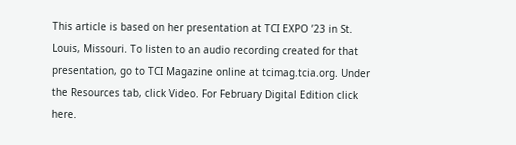This article is based on her presentation at TCI EXPO ’23 in St. Louis, Missouri. To listen to an audio recording created for that presentation, go to TCI Magazine online at tcimag.tcia.org. Under the Resources tab, click Video. For February Digital Edition click here.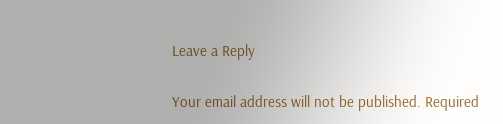Leave a Reply

Your email address will not be published. Required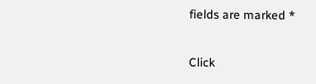fields are marked *

Click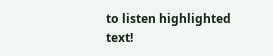to listen highlighted text!